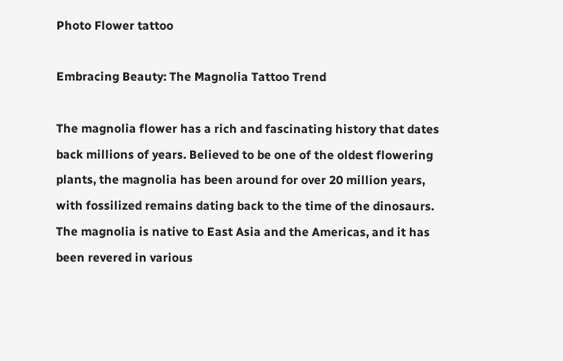Photo Flower tattoo

Embracing Beauty: The Magnolia Tattoo Trend

The magnolia flower has a rich and fascinating history that dates back millions of years. Believed to be one of the oldest flowering plants, the magnolia has been around for over 20 million years, with fossilized remains dating back to the time of the dinosaurs. The magnolia is native to East Asia and the Americas, and it has been revered in various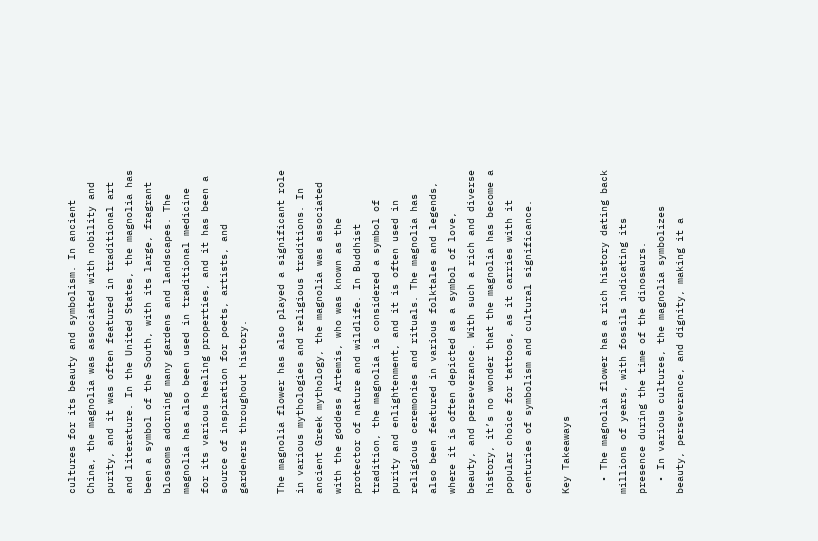cultures for its beauty and symbolism. In ancient China, the magnolia was associated with nobility and purity, and it was often featured in traditional art and literature. In the United States, the magnolia has been a symbol of the South, with its large, fragrant blossoms adorning many gardens and landscapes. The magnolia has also been used in traditional medicine for its various healing properties, and it has been a source of inspiration for poets, artists, and gardeners throughout history.

The magnolia flower has also played a significant role in various mythologies and religious traditions. In ancient Greek mythology, the magnolia was associated with the goddess Artemis, who was known as the protector of nature and wildlife. In Buddhist tradition, the magnolia is considered a symbol of purity and enlightenment, and it is often used in religious ceremonies and rituals. The magnolia has also been featured in various folktales and legends, where it is often depicted as a symbol of love, beauty, and perseverance. With such a rich and diverse history, it’s no wonder that the magnolia has become a popular choice for tattoos, as it carries with it centuries of symbolism and cultural significance.

Key Takeaways

  • The magnolia flower has a rich history dating back millions of years, with fossils indicating its presence during the time of the dinosaurs.
  • In various cultures, the magnolia symbolizes beauty, perseverance, and dignity, making it a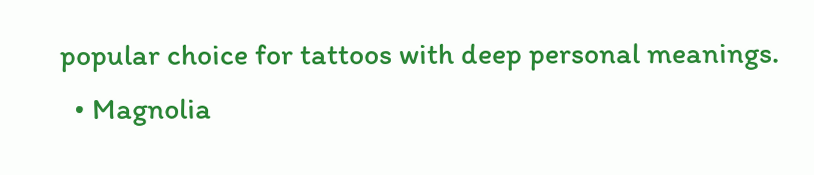popular choice for tattoos with deep personal meanings.
  • Magnolia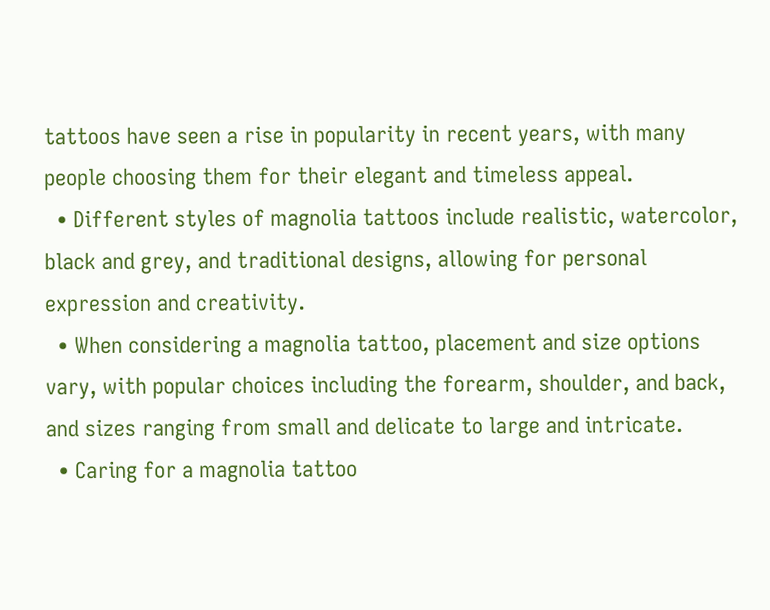tattoos have seen a rise in popularity in recent years, with many people choosing them for their elegant and timeless appeal.
  • Different styles of magnolia tattoos include realistic, watercolor, black and grey, and traditional designs, allowing for personal expression and creativity.
  • When considering a magnolia tattoo, placement and size options vary, with popular choices including the forearm, shoulder, and back, and sizes ranging from small and delicate to large and intricate.
  • Caring for a magnolia tattoo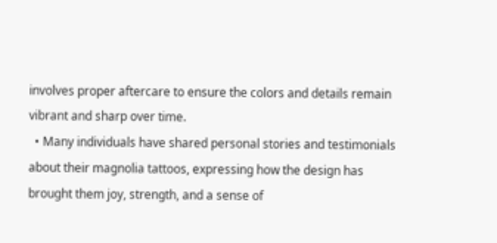involves proper aftercare to ensure the colors and details remain vibrant and sharp over time.
  • Many individuals have shared personal stories and testimonials about their magnolia tattoos, expressing how the design has brought them joy, strength, and a sense of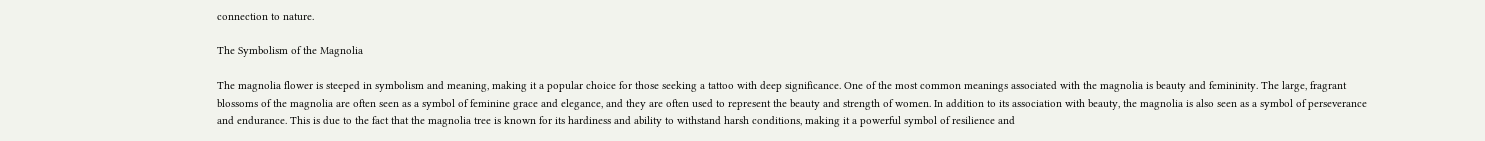connection to nature.

The Symbolism of the Magnolia

The magnolia flower is steeped in symbolism and meaning, making it a popular choice for those seeking a tattoo with deep significance. One of the most common meanings associated with the magnolia is beauty and femininity. The large, fragrant blossoms of the magnolia are often seen as a symbol of feminine grace and elegance, and they are often used to represent the beauty and strength of women. In addition to its association with beauty, the magnolia is also seen as a symbol of perseverance and endurance. This is due to the fact that the magnolia tree is known for its hardiness and ability to withstand harsh conditions, making it a powerful symbol of resilience and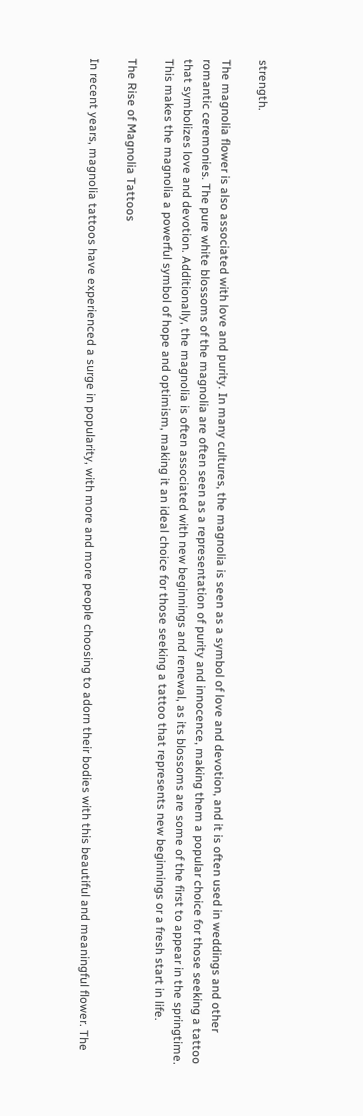strength.

The magnolia flower is also associated with love and purity. In many cultures, the magnolia is seen as a symbol of love and devotion, and it is often used in weddings and other romantic ceremonies. The pure white blossoms of the magnolia are often seen as a representation of purity and innocence, making them a popular choice for those seeking a tattoo that symbolizes love and devotion. Additionally, the magnolia is often associated with new beginnings and renewal, as its blossoms are some of the first to appear in the springtime. This makes the magnolia a powerful symbol of hope and optimism, making it an ideal choice for those seeking a tattoo that represents new beginnings or a fresh start in life.

The Rise of Magnolia Tattoos

In recent years, magnolia tattoos have experienced a surge in popularity, with more and more people choosing to adorn their bodies with this beautiful and meaningful flower. The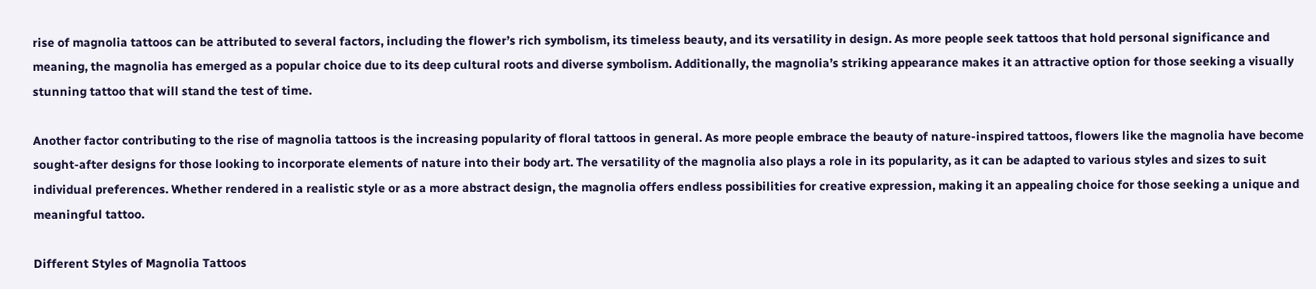rise of magnolia tattoos can be attributed to several factors, including the flower’s rich symbolism, its timeless beauty, and its versatility in design. As more people seek tattoos that hold personal significance and meaning, the magnolia has emerged as a popular choice due to its deep cultural roots and diverse symbolism. Additionally, the magnolia’s striking appearance makes it an attractive option for those seeking a visually stunning tattoo that will stand the test of time.

Another factor contributing to the rise of magnolia tattoos is the increasing popularity of floral tattoos in general. As more people embrace the beauty of nature-inspired tattoos, flowers like the magnolia have become sought-after designs for those looking to incorporate elements of nature into their body art. The versatility of the magnolia also plays a role in its popularity, as it can be adapted to various styles and sizes to suit individual preferences. Whether rendered in a realistic style or as a more abstract design, the magnolia offers endless possibilities for creative expression, making it an appealing choice for those seeking a unique and meaningful tattoo.

Different Styles of Magnolia Tattoos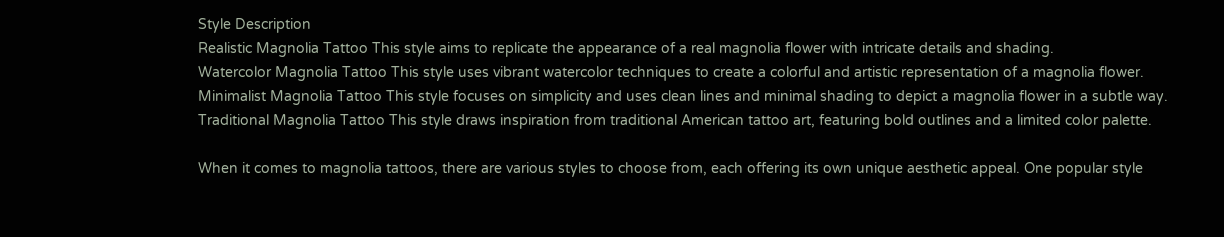Style Description
Realistic Magnolia Tattoo This style aims to replicate the appearance of a real magnolia flower with intricate details and shading.
Watercolor Magnolia Tattoo This style uses vibrant watercolor techniques to create a colorful and artistic representation of a magnolia flower.
Minimalist Magnolia Tattoo This style focuses on simplicity and uses clean lines and minimal shading to depict a magnolia flower in a subtle way.
Traditional Magnolia Tattoo This style draws inspiration from traditional American tattoo art, featuring bold outlines and a limited color palette.

When it comes to magnolia tattoos, there are various styles to choose from, each offering its own unique aesthetic appeal. One popular style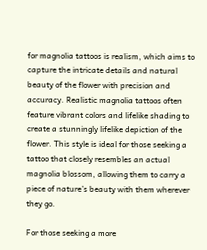for magnolia tattoos is realism, which aims to capture the intricate details and natural beauty of the flower with precision and accuracy. Realistic magnolia tattoos often feature vibrant colors and lifelike shading to create a stunningly lifelike depiction of the flower. This style is ideal for those seeking a tattoo that closely resembles an actual magnolia blossom, allowing them to carry a piece of nature’s beauty with them wherever they go.

For those seeking a more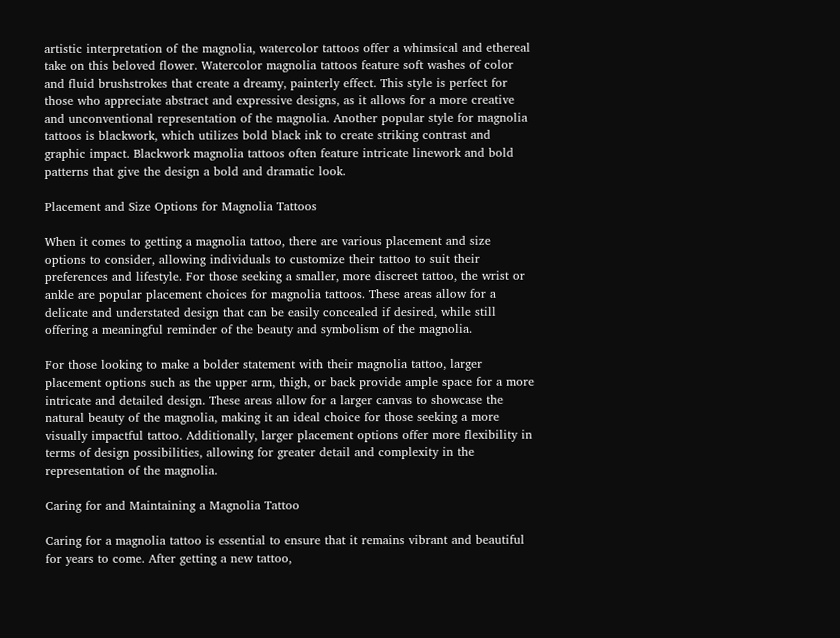artistic interpretation of the magnolia, watercolor tattoos offer a whimsical and ethereal take on this beloved flower. Watercolor magnolia tattoos feature soft washes of color and fluid brushstrokes that create a dreamy, painterly effect. This style is perfect for those who appreciate abstract and expressive designs, as it allows for a more creative and unconventional representation of the magnolia. Another popular style for magnolia tattoos is blackwork, which utilizes bold black ink to create striking contrast and graphic impact. Blackwork magnolia tattoos often feature intricate linework and bold patterns that give the design a bold and dramatic look.

Placement and Size Options for Magnolia Tattoos

When it comes to getting a magnolia tattoo, there are various placement and size options to consider, allowing individuals to customize their tattoo to suit their preferences and lifestyle. For those seeking a smaller, more discreet tattoo, the wrist or ankle are popular placement choices for magnolia tattoos. These areas allow for a delicate and understated design that can be easily concealed if desired, while still offering a meaningful reminder of the beauty and symbolism of the magnolia.

For those looking to make a bolder statement with their magnolia tattoo, larger placement options such as the upper arm, thigh, or back provide ample space for a more intricate and detailed design. These areas allow for a larger canvas to showcase the natural beauty of the magnolia, making it an ideal choice for those seeking a more visually impactful tattoo. Additionally, larger placement options offer more flexibility in terms of design possibilities, allowing for greater detail and complexity in the representation of the magnolia.

Caring for and Maintaining a Magnolia Tattoo

Caring for a magnolia tattoo is essential to ensure that it remains vibrant and beautiful for years to come. After getting a new tattoo,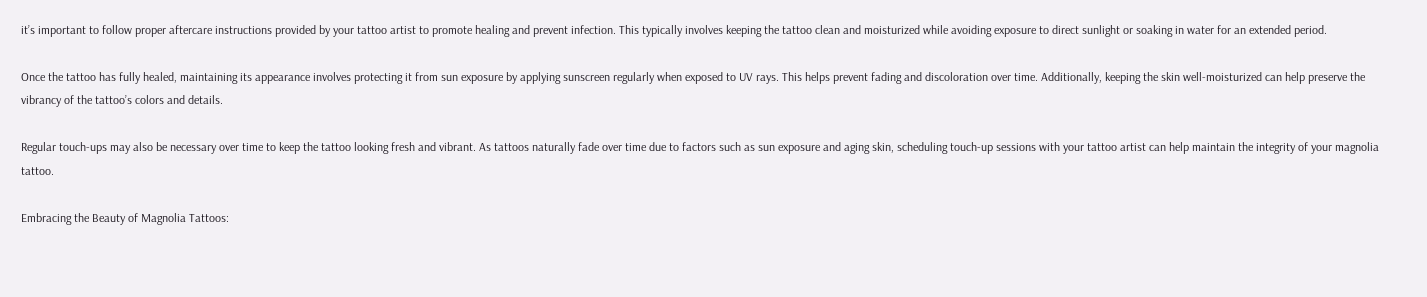it’s important to follow proper aftercare instructions provided by your tattoo artist to promote healing and prevent infection. This typically involves keeping the tattoo clean and moisturized while avoiding exposure to direct sunlight or soaking in water for an extended period.

Once the tattoo has fully healed, maintaining its appearance involves protecting it from sun exposure by applying sunscreen regularly when exposed to UV rays. This helps prevent fading and discoloration over time. Additionally, keeping the skin well-moisturized can help preserve the vibrancy of the tattoo’s colors and details.

Regular touch-ups may also be necessary over time to keep the tattoo looking fresh and vibrant. As tattoos naturally fade over time due to factors such as sun exposure and aging skin, scheduling touch-up sessions with your tattoo artist can help maintain the integrity of your magnolia tattoo.

Embracing the Beauty of Magnolia Tattoos: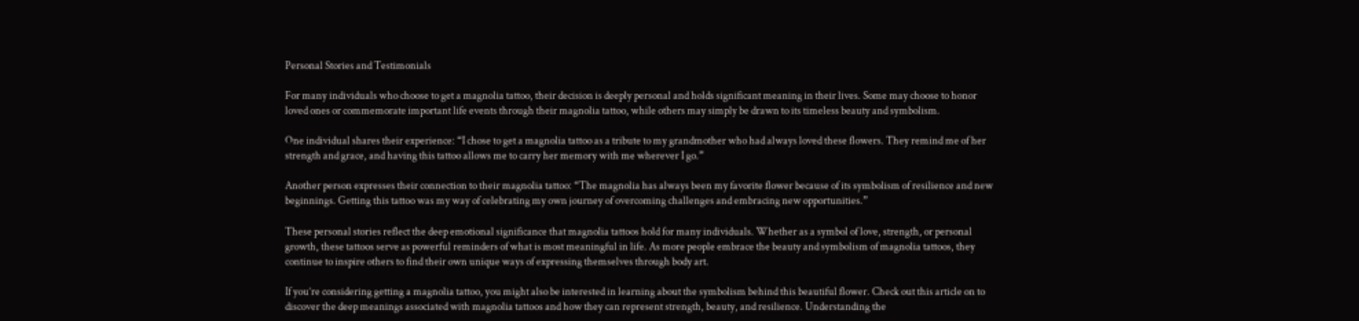Personal Stories and Testimonials

For many individuals who choose to get a magnolia tattoo, their decision is deeply personal and holds significant meaning in their lives. Some may choose to honor loved ones or commemorate important life events through their magnolia tattoo, while others may simply be drawn to its timeless beauty and symbolism.

One individual shares their experience: “I chose to get a magnolia tattoo as a tribute to my grandmother who had always loved these flowers. They remind me of her strength and grace, and having this tattoo allows me to carry her memory with me wherever I go.”

Another person expresses their connection to their magnolia tattoo: “The magnolia has always been my favorite flower because of its symbolism of resilience and new beginnings. Getting this tattoo was my way of celebrating my own journey of overcoming challenges and embracing new opportunities.”

These personal stories reflect the deep emotional significance that magnolia tattoos hold for many individuals. Whether as a symbol of love, strength, or personal growth, these tattoos serve as powerful reminders of what is most meaningful in life. As more people embrace the beauty and symbolism of magnolia tattoos, they continue to inspire others to find their own unique ways of expressing themselves through body art.

If you’re considering getting a magnolia tattoo, you might also be interested in learning about the symbolism behind this beautiful flower. Check out this article on to discover the deep meanings associated with magnolia tattoos and how they can represent strength, beauty, and resilience. Understanding the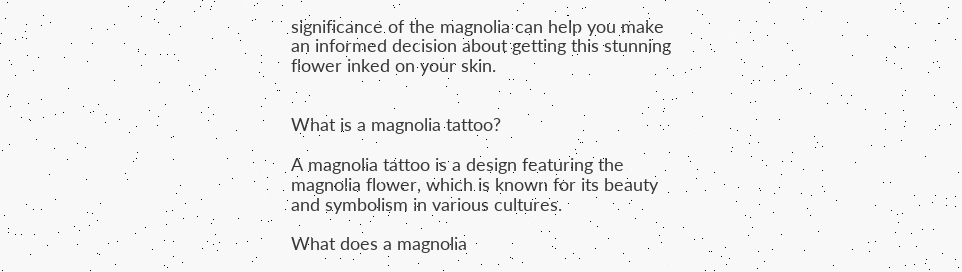significance of the magnolia can help you make an informed decision about getting this stunning flower inked on your skin.


What is a magnolia tattoo?

A magnolia tattoo is a design featuring the magnolia flower, which is known for its beauty and symbolism in various cultures.

What does a magnolia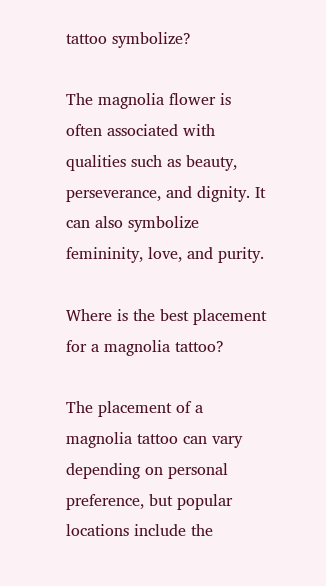tattoo symbolize?

The magnolia flower is often associated with qualities such as beauty, perseverance, and dignity. It can also symbolize femininity, love, and purity.

Where is the best placement for a magnolia tattoo?

The placement of a magnolia tattoo can vary depending on personal preference, but popular locations include the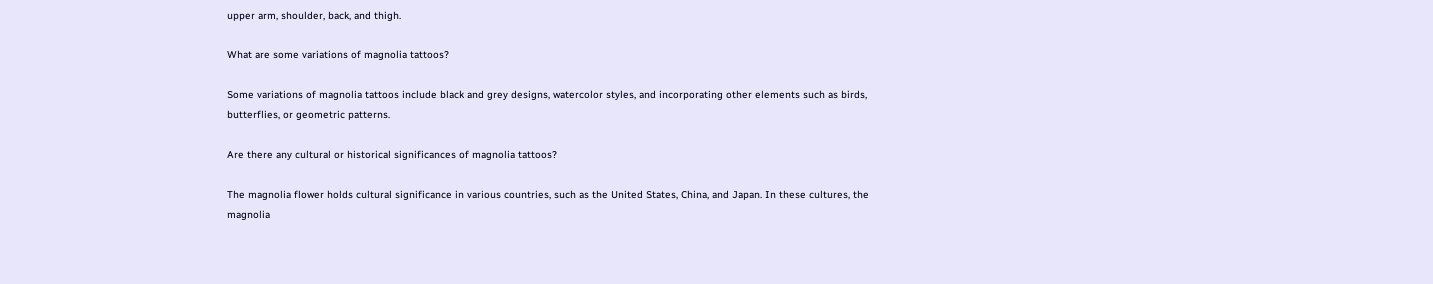upper arm, shoulder, back, and thigh.

What are some variations of magnolia tattoos?

Some variations of magnolia tattoos include black and grey designs, watercolor styles, and incorporating other elements such as birds, butterflies, or geometric patterns.

Are there any cultural or historical significances of magnolia tattoos?

The magnolia flower holds cultural significance in various countries, such as the United States, China, and Japan. In these cultures, the magnolia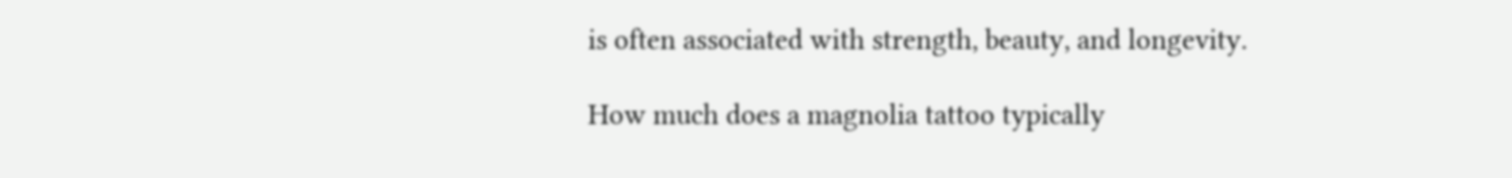is often associated with strength, beauty, and longevity.

How much does a magnolia tattoo typically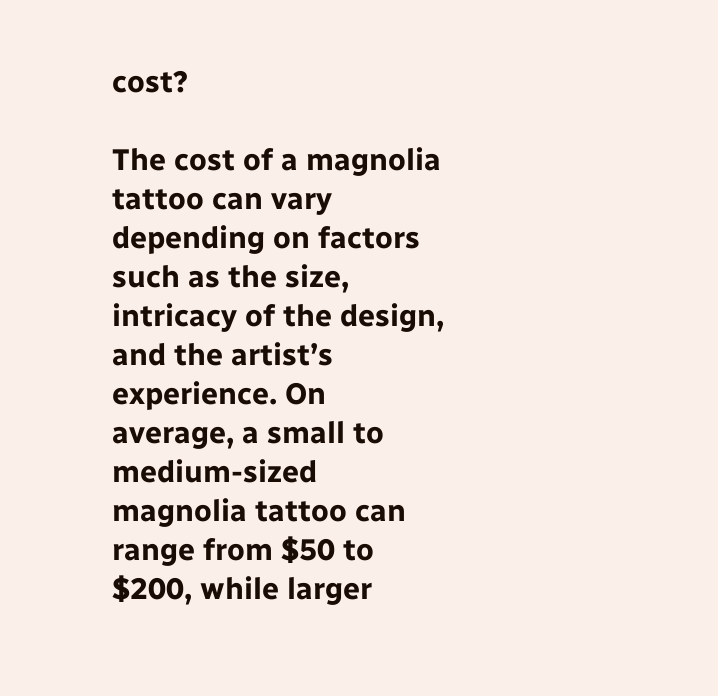cost?

The cost of a magnolia tattoo can vary depending on factors such as the size, intricacy of the design, and the artist’s experience. On average, a small to medium-sized magnolia tattoo can range from $50 to $200, while larger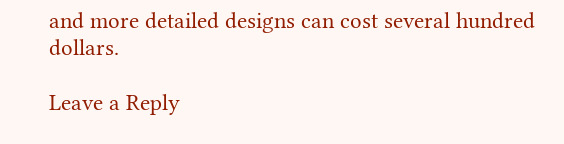and more detailed designs can cost several hundred dollars.

Leave a Reply